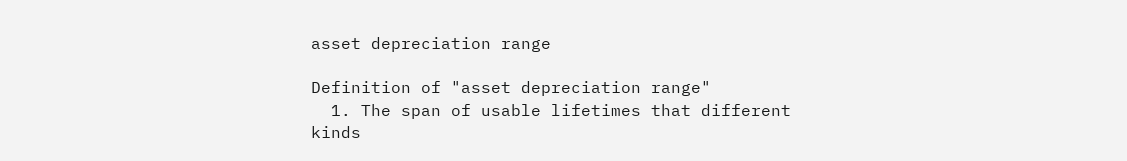asset depreciation range

Definition of "asset depreciation range"
  1. The span of usable lifetimes that different kinds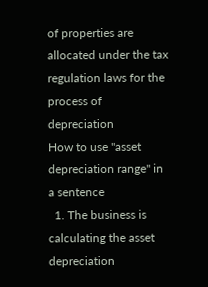of properties are allocated under the tax regulation laws for the process of depreciation
How to use "asset depreciation range" in a sentence
  1. The business is calculating the asset depreciation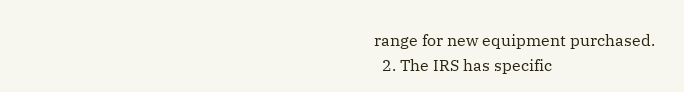range for new equipment purchased.
  2. The IRS has specific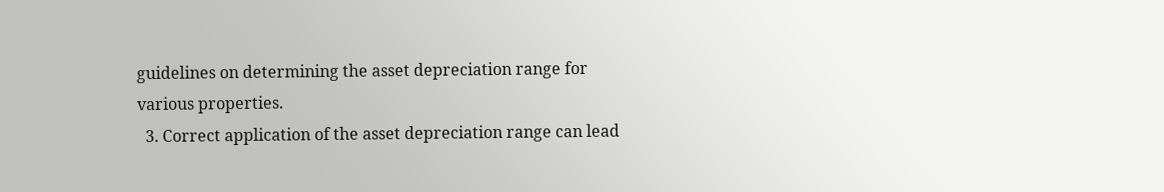guidelines on determining the asset depreciation range for various properties.
  3. Correct application of the asset depreciation range can lead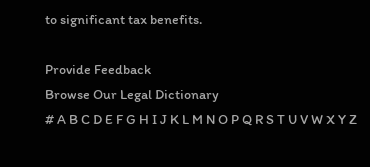to significant tax benefits.

Provide Feedback
Browse Our Legal Dictionary
# A B C D E F G H I J K L M N O P Q R S T U V W X Y Z